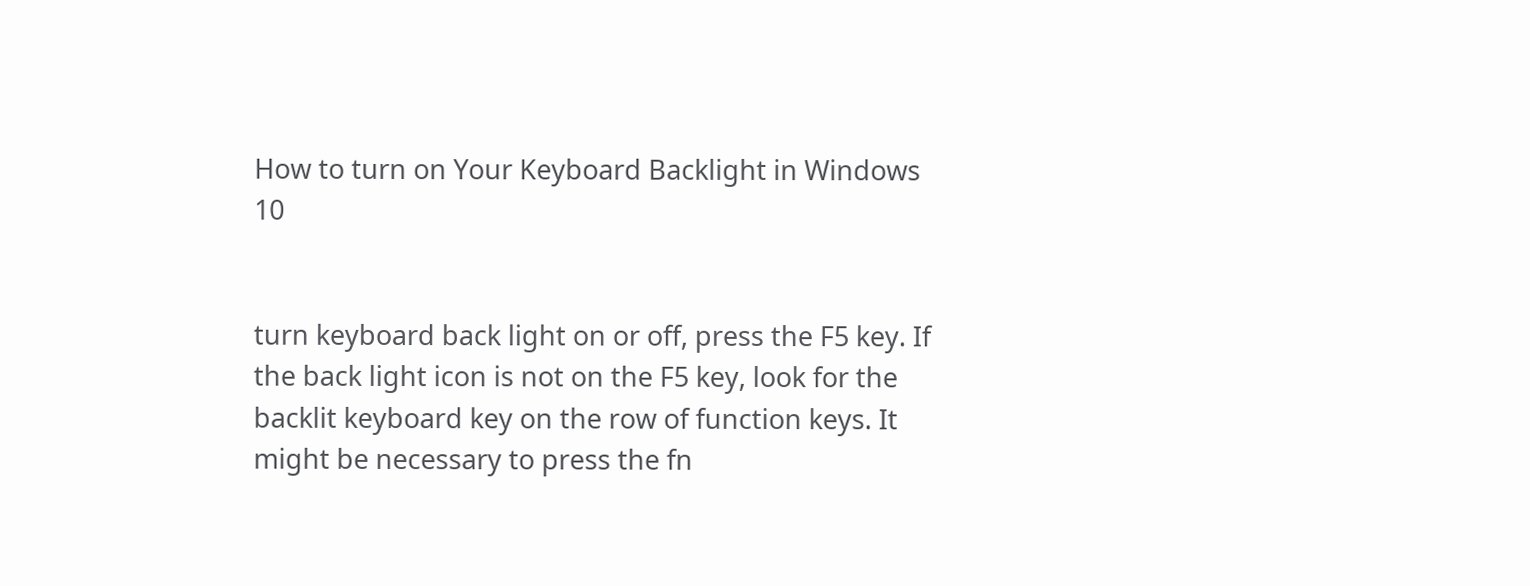How to turn on Your Keyboard Backlight in Windows 10


turn keyboard back light on or off, press the F5 key. If the back light icon is not on the F5 key, look for the backlit keyboard key on the row of function keys. It might be necessary to press the fn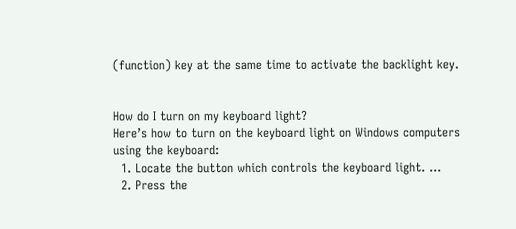(function) key at the same time to activate the backlight key.


How do I turn on my keyboard light?
Here’s how to turn on the keyboard light on Windows computers using the keyboard:
  1. Locate the button which controls the keyboard light. …
  2. Press the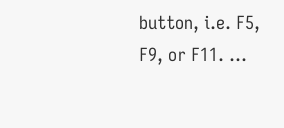button, i.e. F5, F9, or F11. …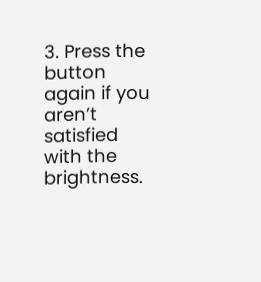3. Press the button again if you aren’t satisfied with the brightness.